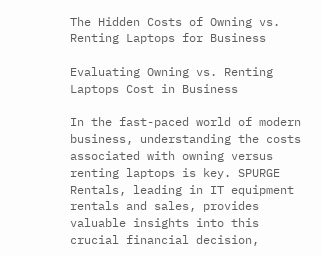The Hidden Costs of Owning vs. Renting Laptops for Business

Evaluating Owning vs. Renting Laptops Cost in Business

In the fast-paced world of modern business, understanding the costs associated with owning versus renting laptops is key. SPURGE Rentals, leading in IT equipment rentals and sales, provides valuable insights into this crucial financial decision,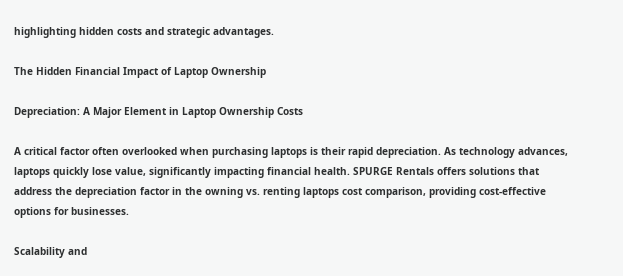highlighting hidden costs and strategic advantages.

The Hidden Financial Impact of Laptop Ownership

Depreciation: A Major Element in Laptop Ownership Costs

A critical factor often overlooked when purchasing laptops is their rapid depreciation. As technology advances, laptops quickly lose value, significantly impacting financial health. SPURGE Rentals offers solutions that address the depreciation factor in the owning vs. renting laptops cost comparison, providing cost-effective options for businesses.

Scalability and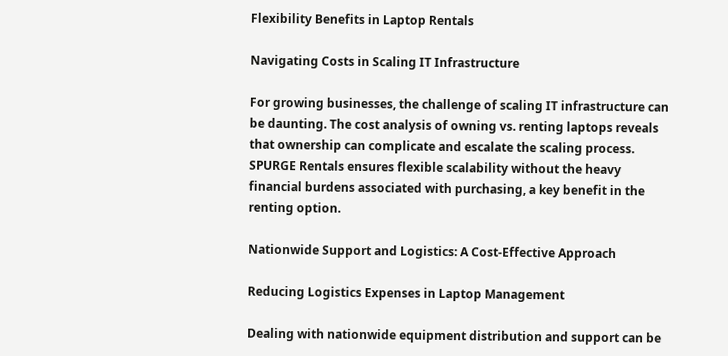Flexibility Benefits in Laptop Rentals

Navigating Costs in Scaling IT Infrastructure

For growing businesses, the challenge of scaling IT infrastructure can be daunting. The cost analysis of owning vs. renting laptops reveals that ownership can complicate and escalate the scaling process. SPURGE Rentals ensures flexible scalability without the heavy financial burdens associated with purchasing, a key benefit in the renting option.

Nationwide Support and Logistics: A Cost-Effective Approach

Reducing Logistics Expenses in Laptop Management

Dealing with nationwide equipment distribution and support can be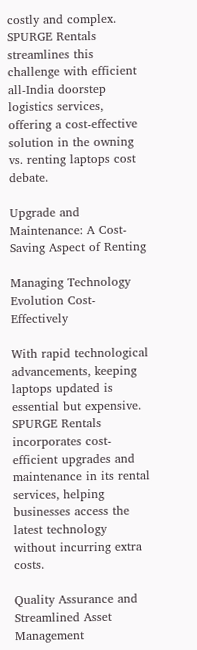costly and complex. SPURGE Rentals streamlines this challenge with efficient all-India doorstep logistics services, offering a cost-effective solution in the owning vs. renting laptops cost debate.

Upgrade and Maintenance: A Cost-Saving Aspect of Renting

Managing Technology Evolution Cost-Effectively

With rapid technological advancements, keeping laptops updated is essential but expensive. SPURGE Rentals incorporates cost-efficient upgrades and maintenance in its rental services, helping businesses access the latest technology without incurring extra costs.

Quality Assurance and Streamlined Asset Management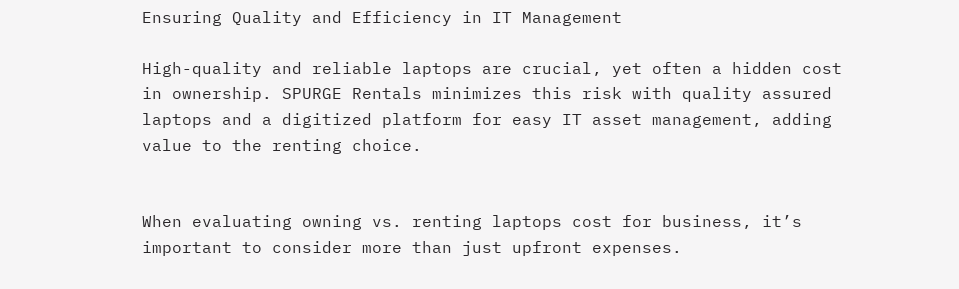Ensuring Quality and Efficiency in IT Management

High-quality and reliable laptops are crucial, yet often a hidden cost in ownership. SPURGE Rentals minimizes this risk with quality assured laptops and a digitized platform for easy IT asset management, adding value to the renting choice.


When evaluating owning vs. renting laptops cost for business, it’s important to consider more than just upfront expenses.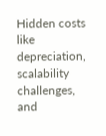Hidden costs like depreciation, scalability challenges, and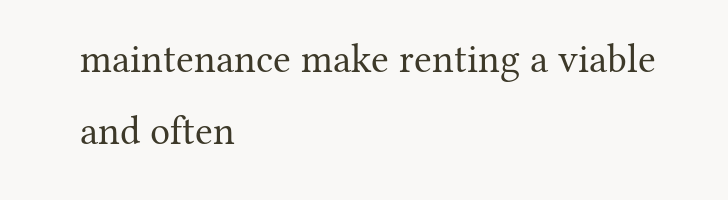maintenance make renting a viable and often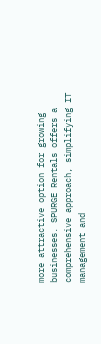more attractive option for growing businesses. SPURGE Rentals offers a comprehensive approach, simplifying IT management and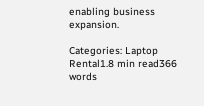enabling business expansion.

Categories: Laptop Rental1.8 min read366 words